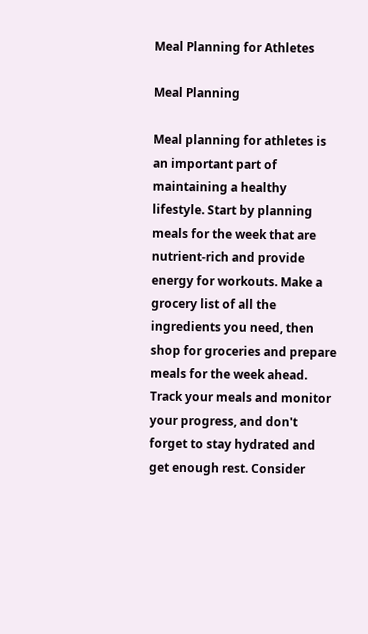Meal Planning for Athletes

Meal Planning

Meal planning for athletes is an important part of maintaining a healthy lifestyle. Start by planning meals for the week that are nutrient-rich and provide energy for workouts. Make a grocery list of all the ingredients you need, then shop for groceries and prepare meals for the week ahead. Track your meals and monitor your progress, and don't forget to stay hydrated and get enough rest. Consider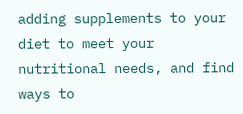adding supplements to your diet to meet your nutritional needs, and find ways to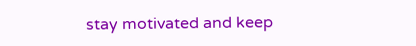stay motivated and keep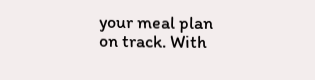your meal plan on track. With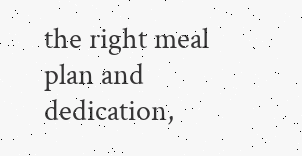the right meal plan and dedication,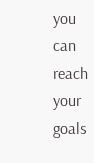you can reach your goals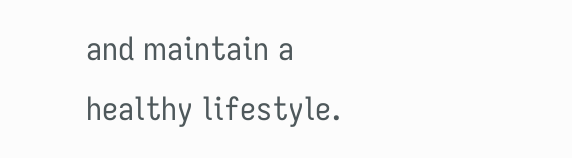and maintain a healthy lifestyle.